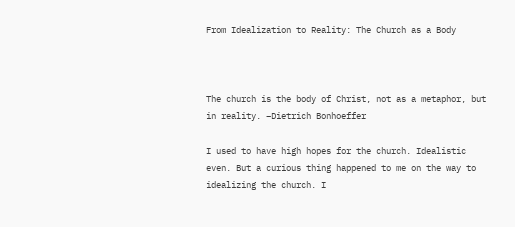From Idealization to Reality: The Church as a Body



The church is the body of Christ, not as a metaphor, but in reality. –Dietrich Bonhoeffer

I used to have high hopes for the church. Idealistic even. But a curious thing happened to me on the way to idealizing the church. I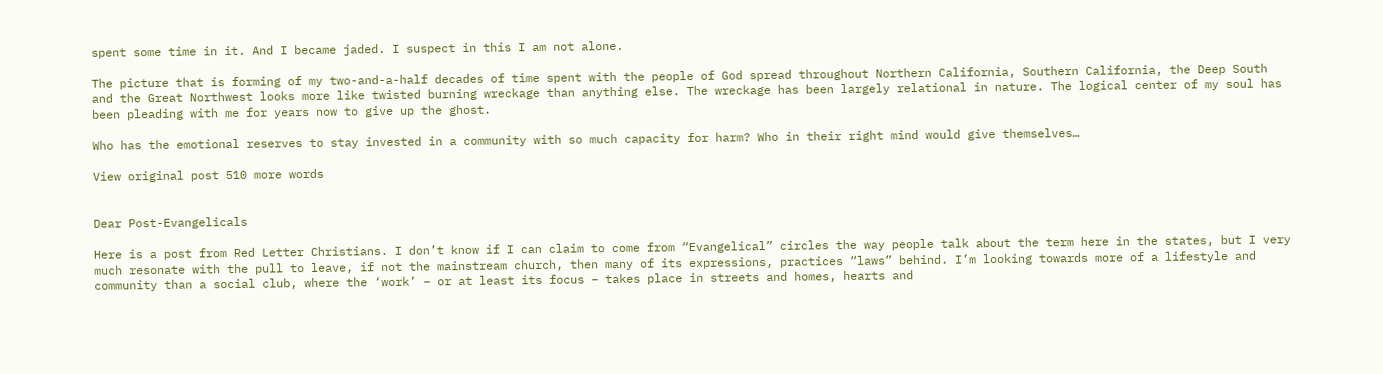spent some time in it. And I became jaded. I suspect in this I am not alone.

The picture that is forming of my two-and-a-half decades of time spent with the people of God spread throughout Northern California, Southern California, the Deep South and the Great Northwest looks more like twisted burning wreckage than anything else. The wreckage has been largely relational in nature. The logical center of my soul has been pleading with me for years now to give up the ghost.

Who has the emotional reserves to stay invested in a community with so much capacity for harm? Who in their right mind would give themselves…

View original post 510 more words


Dear Post-Evangelicals

Here is a post from Red Letter Christians. I don’t know if I can claim to come from “Evangelical” circles the way people talk about the term here in the states, but I very much resonate with the pull to leave, if not the mainstream church, then many of its expressions, practices “laws” behind. I’m looking towards more of a lifestyle and community than a social club, where the ‘work’ – or at least its focus – takes place in streets and homes, hearts and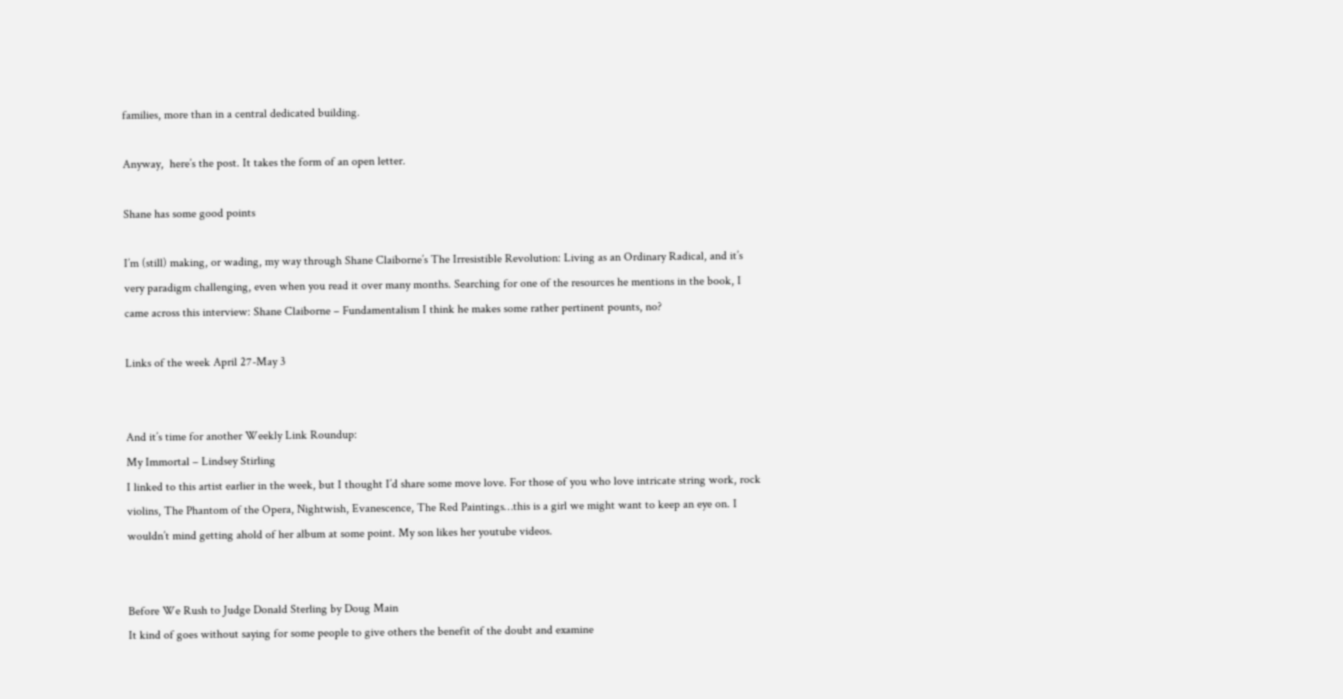families, more than in a central dedicated building.

Anyway,  here’s the post. It takes the form of an open letter.

Shane has some good points

I’m (still) making, or wading, my way through Shane Claiborne’s The Irresistible Revolution: Living as an Ordinary Radical, and it’s very paradigm challenging, even when you read it over many months. Searching for one of the resources he mentions in the book, I came across this interview: Shane Claiborne – Fundamentalism I think he makes some rather pertinent pounts, no?

Links of the week April 27-May 3


And it’s time for another Weekly Link Roundup:
My Immortal – Lindsey Stirling
I linked to this artist earlier in the week, but I thought I’d share some move love. For those of you who love intricate string work, rock violins, The Phantom of the Opera, Nightwish, Evanescence, The Red Paintings…this is a girl we might want to keep an eye on. I wouldn’t mind getting ahold of her album at some point. My son likes her youtube videos.


Before We Rush to Judge Donald Sterling by Doug Main
It kind of goes without saying for some people to give others the benefit of the doubt and examine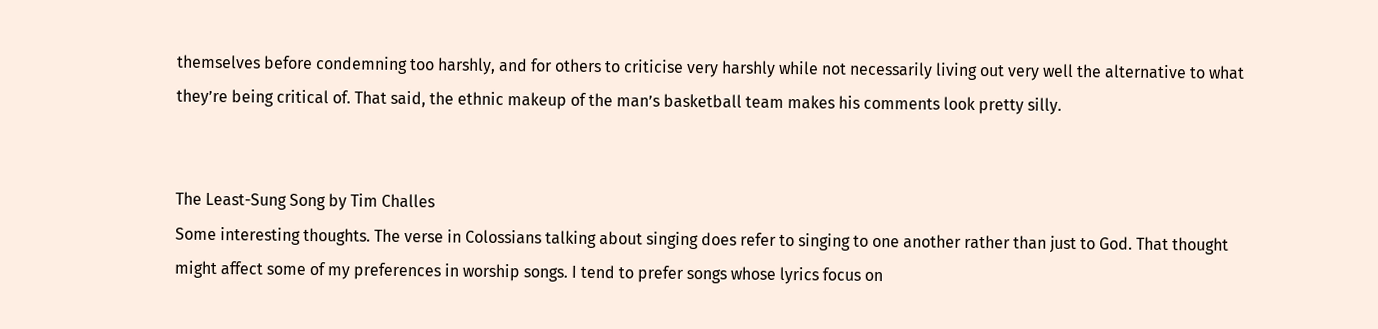themselves before condemning too harshly, and for others to criticise very harshly while not necessarily living out very well the alternative to what they’re being critical of. That said, the ethnic makeup of the man’s basketball team makes his comments look pretty silly.


The Least-Sung Song by Tim Challes
Some interesting thoughts. The verse in Colossians talking about singing does refer to singing to one another rather than just to God. That thought might affect some of my preferences in worship songs. I tend to prefer songs whose lyrics focus on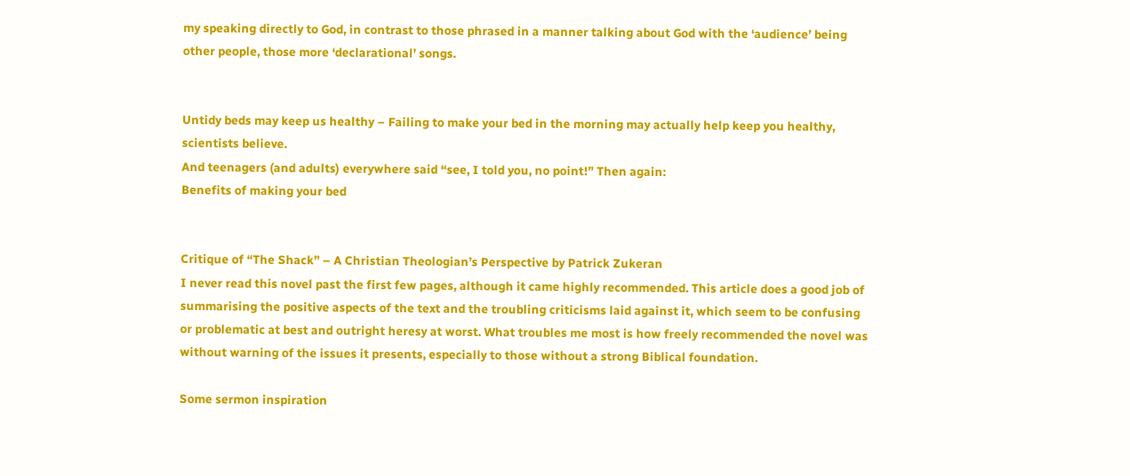my speaking directly to God, in contrast to those phrased in a manner talking about God with the ‘audience’ being other people, those more ‘declarational’ songs.


Untidy beds may keep us healthy – Failing to make your bed in the morning may actually help keep you healthy, scientists believe.
And teenagers (and adults) everywhere said “see, I told you, no point!” Then again:
Benefits of making your bed


Critique of “The Shack” – A Christian Theologian’s Perspective by Patrick Zukeran
I never read this novel past the first few pages, although it came highly recommended. This article does a good job of summarising the positive aspects of the text and the troubling criticisms laid against it, which seem to be confusing or problematic at best and outright heresy at worst. What troubles me most is how freely recommended the novel was without warning of the issues it presents, especially to those without a strong Biblical foundation.

Some sermon inspiration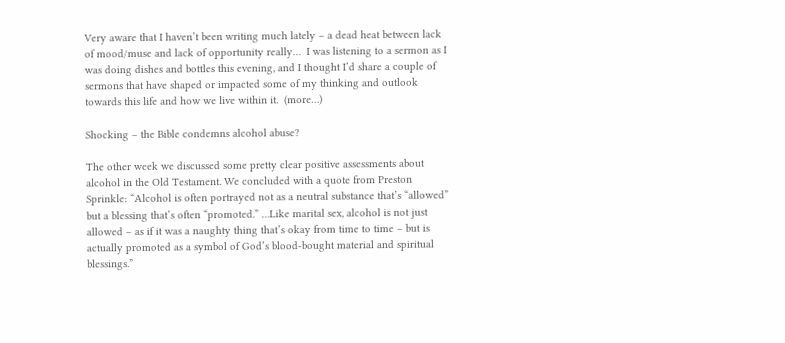Very aware that I haven’t been writing much lately – a dead heat between lack of mood/muse and lack of opportunity really…  I was listening to a sermon as I was doing dishes and bottles this evening, and I thought I’d share a couple of sermons that have shaped or impacted some of my thinking and outlook towards this life and how we live within it.  (more…)

Shocking – the Bible condemns alcohol abuse?

The other week we discussed some pretty clear positive assessments about alcohol in the Old Testament. We concluded with a quote from Preston Sprinkle: “Alcohol is often portrayed not as a neutral substance that’s “allowed” but a blessing that’s often “promoted.” …Like marital sex, alcohol is not just allowed – as if it was a naughty thing that’s okay from time to time – but is actually promoted as a symbol of God’s blood-bought material and spiritual blessings.”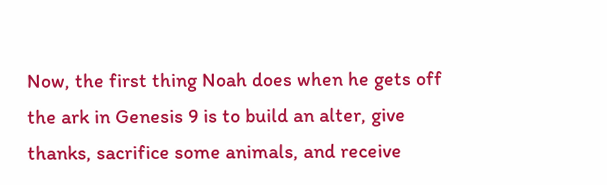Now, the first thing Noah does when he gets off the ark in Genesis 9 is to build an alter, give thanks, sacrifice some animals, and receive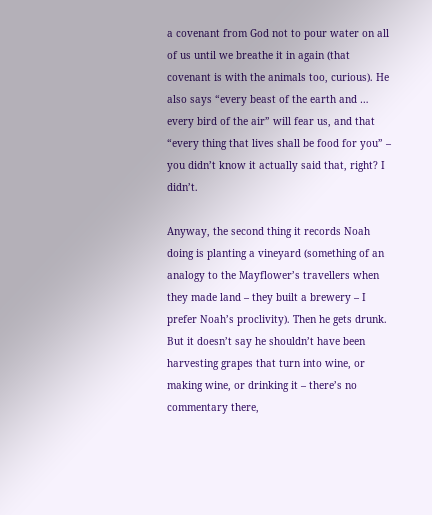a covenant from God not to pour water on all of us until we breathe it in again (that covenant is with the animals too, curious). He also says “every beast of the earth and … every bird of the air” will fear us, and that “every thing that lives shall be food for you” – you didn’t know it actually said that, right? I didn’t.

Anyway, the second thing it records Noah doing is planting a vineyard (something of an analogy to the Mayflower’s travellers when they made land – they built a brewery – I prefer Noah’s proclivity). Then he gets drunk. But it doesn’t say he shouldn’t have been harvesting grapes that turn into wine, or making wine, or drinking it – there’s no commentary there,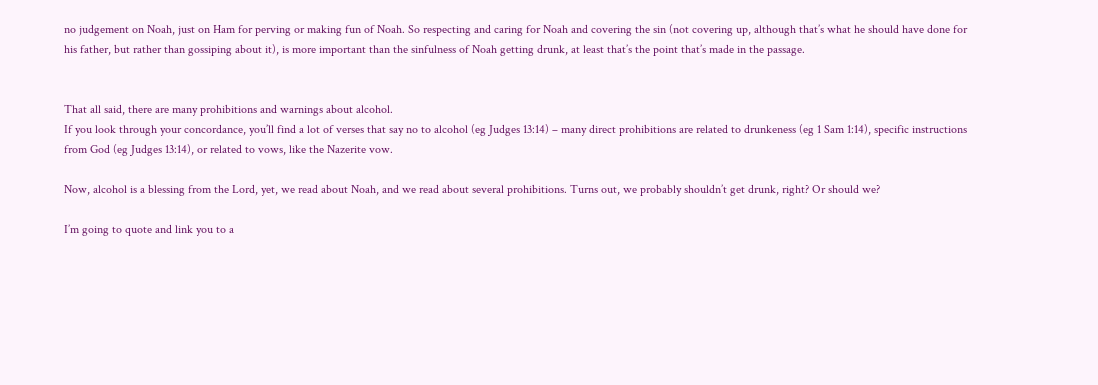no judgement on Noah, just on Ham for perving or making fun of Noah. So respecting and caring for Noah and covering the sin (not covering up, although that’s what he should have done for his father, but rather than gossiping about it), is more important than the sinfulness of Noah getting drunk, at least that’s the point that’s made in the passage.


That all said, there are many prohibitions and warnings about alcohol.
If you look through your concordance, you’ll find a lot of verses that say no to alcohol (eg Judges 13:14) – many direct prohibitions are related to drunkeness (eg 1 Sam 1:14), specific instructions from God (eg Judges 13:14), or related to vows, like the Nazerite vow.

Now, alcohol is a blessing from the Lord, yet, we read about Noah, and we read about several prohibitions. Turns out, we probably shouldn’t get drunk, right? Or should we?

I’m going to quote and link you to a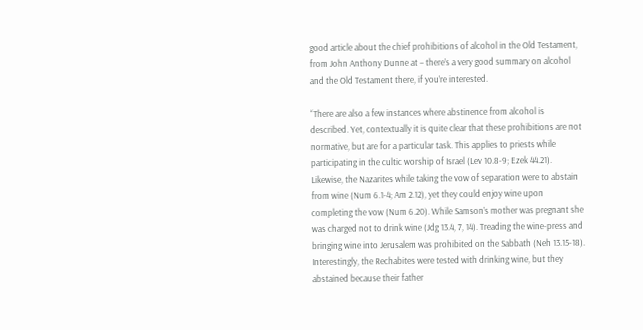good article about the chief prohibitions of alcohol in the Old Testament, from John Anthony Dunne at – there’s a very good summary on alcohol and the Old Testament there, if you’re interested.

“There are also a few instances where abstinence from alcohol is described. Yet, contextually it is quite clear that these prohibitions are not normative, but are for a particular task. This applies to priests while participating in the cultic worship of Israel (Lev 10.8-9; Ezek 44.21). Likewise, the Nazarites while taking the vow of separation were to abstain from wine (Num 6.1-4; Am 2.12), yet they could enjoy wine upon completing the vow (Num 6.20). While Samson’s mother was pregnant she was charged not to drink wine (Jdg 13.4, 7, 14). Treading the wine-press and bringing wine into Jerusalem was prohibited on the Sabbath (Neh 13.15-18). Interestingly, the Rechabites were tested with drinking wine, but they abstained because their father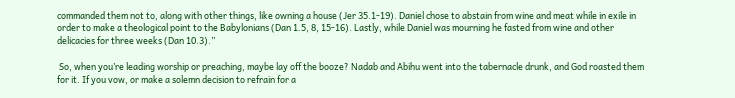commanded them not to, along with other things, like owning a house (Jer 35.1-19). Daniel chose to abstain from wine and meat while in exile in order to make a theological point to the Babylonians (Dan 1.5, 8, 15-16). Lastly, while Daniel was mourning he fasted from wine and other delicacies for three weeks (Dan 10.3).”

 So, when you’re leading worship or preaching, maybe lay off the booze? Nadab and Abihu went into the tabernacle drunk, and God roasted them for it. If you vow, or make a solemn decision to refrain for a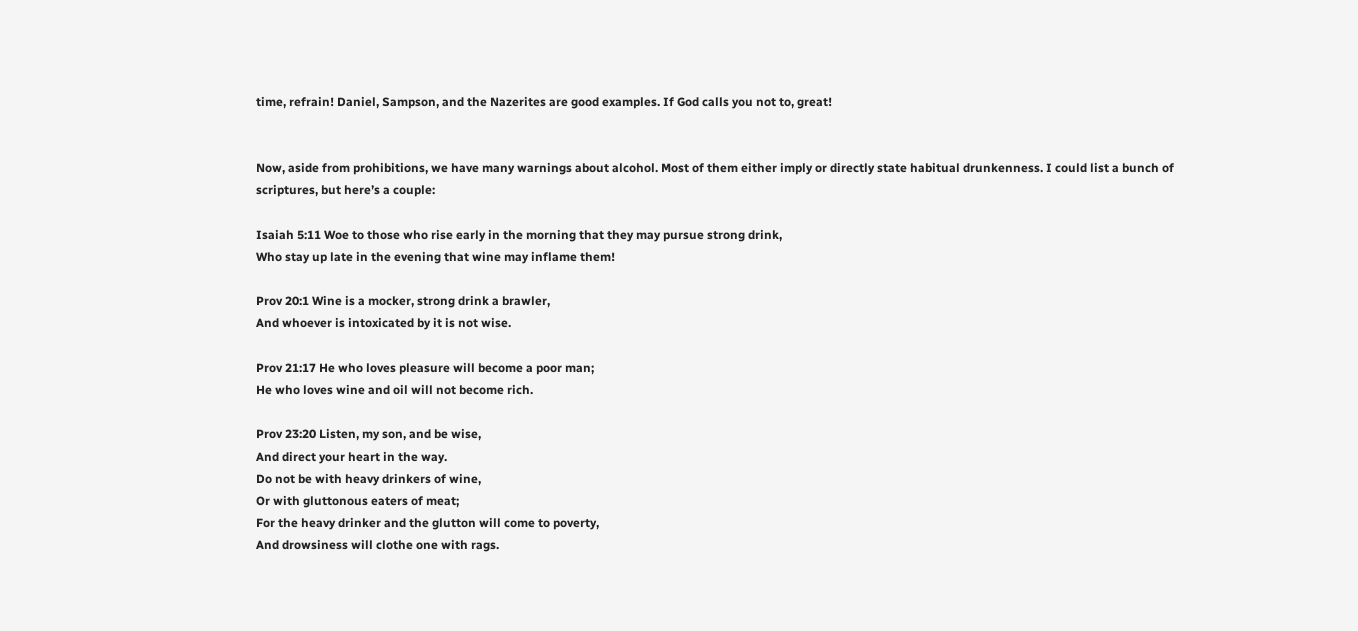time, refrain! Daniel, Sampson, and the Nazerites are good examples. If God calls you not to, great!


Now, aside from prohibitions, we have many warnings about alcohol. Most of them either imply or directly state habitual drunkenness. I could list a bunch of scriptures, but here’s a couple:

Isaiah 5:11 Woe to those who rise early in the morning that they may pursue strong drink,
Who stay up late in the evening that wine may inflame them!

Prov 20:1 Wine is a mocker, strong drink a brawler,
And whoever is intoxicated by it is not wise.

Prov 21:17 He who loves pleasure will become a poor man;
He who loves wine and oil will not become rich.

Prov 23:20 Listen, my son, and be wise,
And direct your heart in the way.
Do not be with heavy drinkers of wine,
Or with gluttonous eaters of meat;
For the heavy drinker and the glutton will come to poverty,
And drowsiness will clothe one with rags.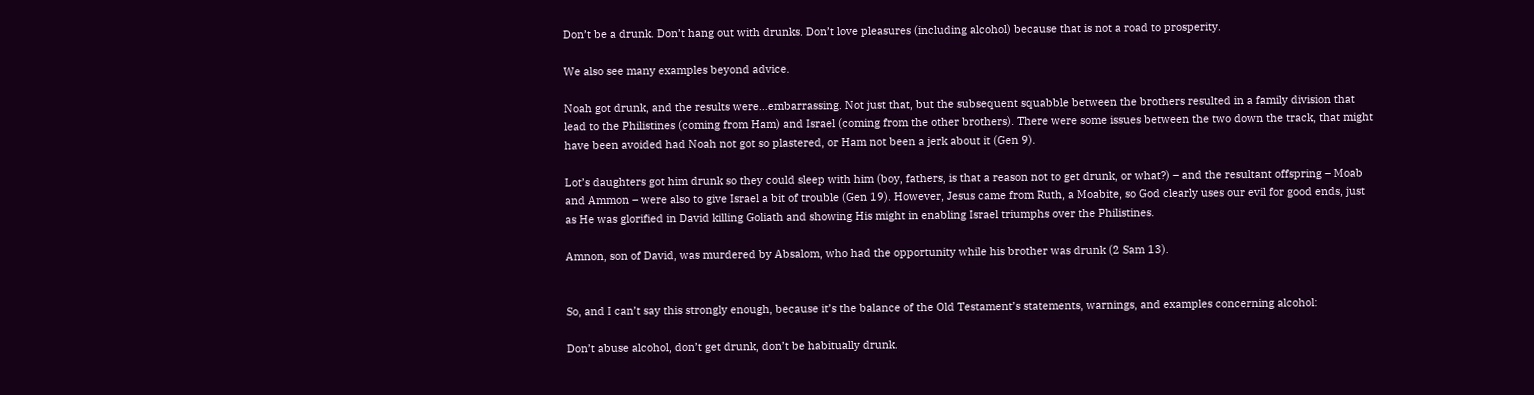Don’t be a drunk. Don’t hang out with drunks. Don’t love pleasures (including alcohol) because that is not a road to prosperity.

We also see many examples beyond advice.

Noah got drunk, and the results were…embarrassing. Not just that, but the subsequent squabble between the brothers resulted in a family division that lead to the Philistines (coming from Ham) and Israel (coming from the other brothers). There were some issues between the two down the track, that might have been avoided had Noah not got so plastered, or Ham not been a jerk about it (Gen 9).

Lot’s daughters got him drunk so they could sleep with him (boy, fathers, is that a reason not to get drunk, or what?) – and the resultant offspring – Moab and Ammon – were also to give Israel a bit of trouble (Gen 19). However, Jesus came from Ruth, a Moabite, so God clearly uses our evil for good ends, just as He was glorified in David killing Goliath and showing His might in enabling Israel triumphs over the Philistines.

Amnon, son of David, was murdered by Absalom, who had the opportunity while his brother was drunk (2 Sam 13).


So, and I can’t say this strongly enough, because it’s the balance of the Old Testament’s statements, warnings, and examples concerning alcohol:

Don’t abuse alcohol, don’t get drunk, don’t be habitually drunk.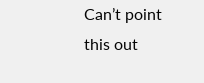Can’t point this out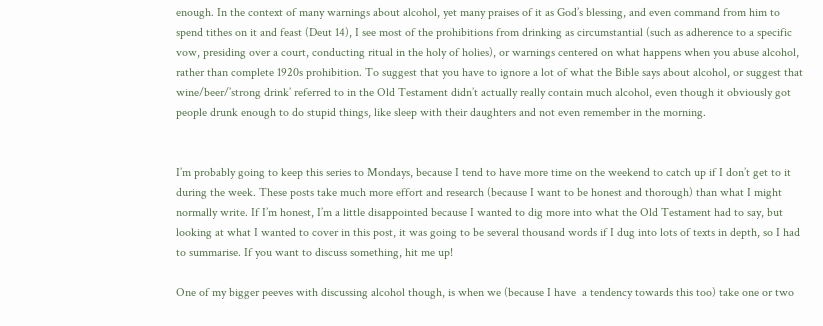enough. In the context of many warnings about alcohol, yet many praises of it as God’s blessing, and even command from him to spend tithes on it and feast (Deut 14), I see most of the prohibitions from drinking as circumstantial (such as adherence to a specific vow, presiding over a court, conducting ritual in the holy of holies), or warnings centered on what happens when you abuse alcohol, rather than complete 1920s prohibition. To suggest that you have to ignore a lot of what the Bible says about alcohol, or suggest that wine/beer/’strong drink’ referred to in the Old Testament didn’t actually really contain much alcohol, even though it obviously got people drunk enough to do stupid things, like sleep with their daughters and not even remember in the morning.


I’m probably going to keep this series to Mondays, because I tend to have more time on the weekend to catch up if I don’t get to it during the week. These posts take much more effort and research (because I want to be honest and thorough) than what I might normally write. If I’m honest, I’m a little disappointed because I wanted to dig more into what the Old Testament had to say, but looking at what I wanted to cover in this post, it was going to be several thousand words if I dug into lots of texts in depth, so I had to summarise. If you want to discuss something, hit me up!

One of my bigger peeves with discussing alcohol though, is when we (because I have  a tendency towards this too) take one or two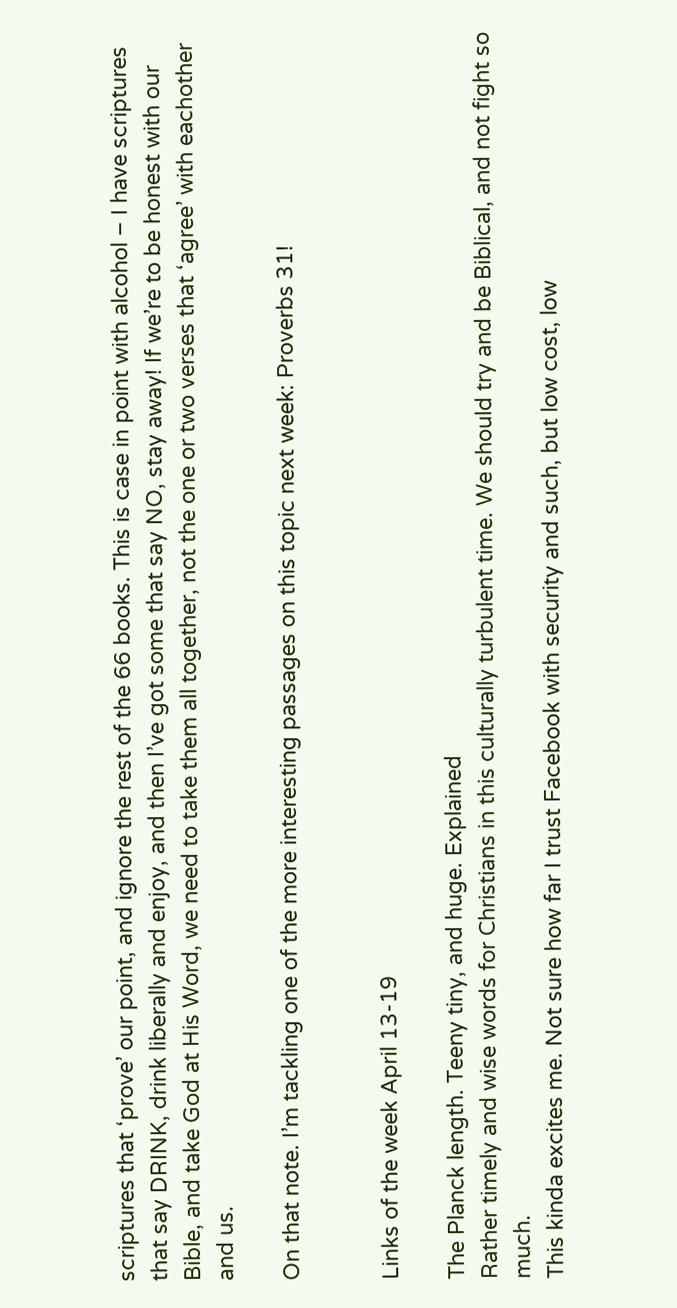scriptures that ‘prove’ our point, and ignore the rest of the 66 books. This is case in point with alcohol – I have scriptures that say DRINK, drink liberally and enjoy, and then I’ve got some that say NO, stay away! If we’re to be honest with our Bible, and take God at His Word, we need to take them all together, not the one or two verses that ‘agree’ with eachother and us.

On that note. I’m tackling one of the more interesting passages on this topic next week: Proverbs 31!


Links of the week April 13-19

The Planck length. Teeny tiny, and huge. Explained
Rather timely and wise words for Christians in this culturally turbulent time. We should try and be Biblical, and not fight so much.
This kinda excites me. Not sure how far I trust Facebook with security and such, but low cost, low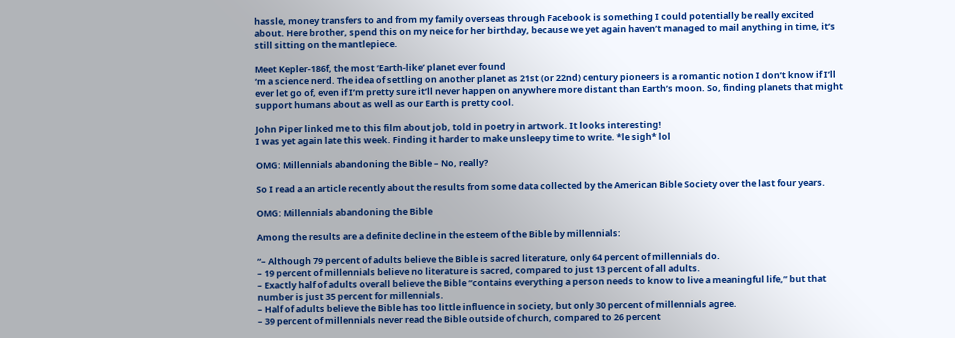hassle, money transfers to and from my family overseas through Facebook is something I could potentially be really excited about. Here brother, spend this on my neice for her birthday, because we yet again haven’t managed to mail anything in time, it’s still sitting on the mantlepiece.

Meet Kepler-186f, the most ‘Earth-like’ planet ever found
‘m a science nerd. The idea of settling on another planet as 21st (or 22nd) century pioneers is a romantic notion I don’t know if I’ll ever let go of, even if I’m pretty sure it’ll never happen on anywhere more distant than Earth’s moon. So, finding planets that might support humans about as well as our Earth is pretty cool.

John Piper linked me to this film about job, told in poetry in artwork. It looks interesting!
I was yet again late this week. Finding it harder to make unsleepy time to write. *le sigh* lol

OMG: Millennials abandoning the Bible – No, really?

So I read a an article recently about the results from some data collected by the American Bible Society over the last four years.

OMG: Millennials abandoning the Bible

Among the results are a definite decline in the esteem of the Bible by millennials:

“– Although 79 percent of adults believe the Bible is sacred literature, only 64 percent of millennials do.
– 19 percent of millennials believe no literature is sacred, compared to just 13 percent of all adults.
– Exactly half of adults overall believe the Bible “contains everything a person needs to know to live a meaningful life,” but that number is just 35 percent for millennials.
– Half of adults believe the Bible has too little influence in society, but only 30 percent of millennials agree.
– 39 percent of millennials never read the Bible outside of church, compared to 26 percent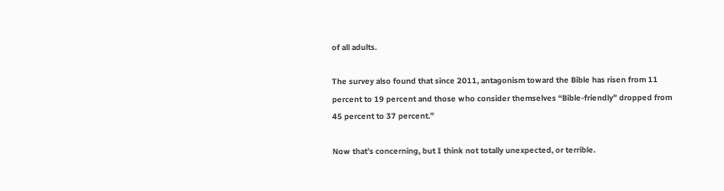of all adults.

The survey also found that since 2011, antagonism toward the Bible has risen from 11 percent to 19 percent and those who consider themselves “Bible-friendly” dropped from 45 percent to 37 percent.”

Now that’s concerning, but I think not totally unexpected, or terrible.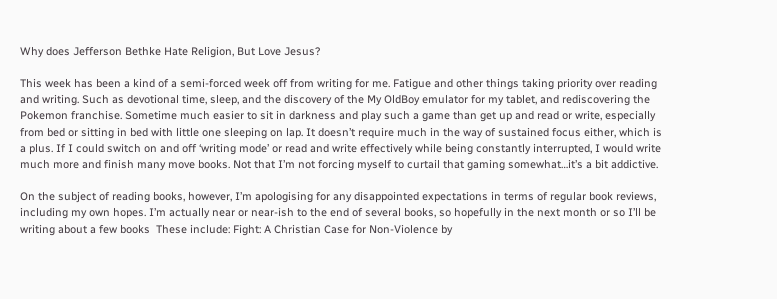Why does Jefferson Bethke Hate Religion, But Love Jesus?

This week has been a kind of a semi-forced week off from writing for me. Fatigue and other things taking priority over reading and writing. Such as devotional time, sleep, and the discovery of the My OldBoy emulator for my tablet, and rediscovering the Pokemon franchise. Sometime much easier to sit in darkness and play such a game than get up and read or write, especially from bed or sitting in bed with little one sleeping on lap. It doesn’t require much in the way of sustained focus either, which is a plus. If I could switch on and off ‘writing mode’ or read and write effectively while being constantly interrupted, I would write much more and finish many move books. Not that I’m not forcing myself to curtail that gaming somewhat…it’s a bit addictive.

On the subject of reading books, however, I’m apologising for any disappointed expectations in terms of regular book reviews, including my own hopes. I’m actually near or near-ish to the end of several books, so hopefully in the next month or so I’ll be writing about a few books  These include: Fight: A Christian Case for Non-Violence by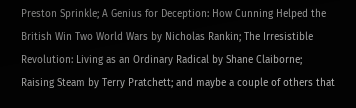Preston Sprinkle; A Genius for Deception: How Cunning Helped the British Win Two World Wars by Nicholas Rankin; The Irresistible Revolution: Living as an Ordinary Radical by Shane Claiborne; Raising Steam by Terry Pratchett; and maybe a couple of others that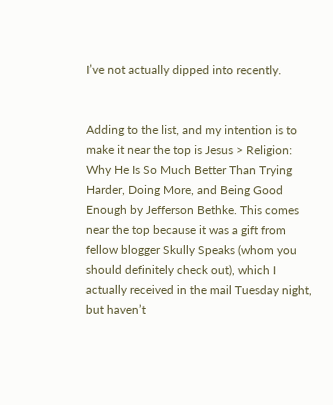I’ve not actually dipped into recently.


Adding to the list, and my intention is to make it near the top is Jesus > Religion: Why He Is So Much Better Than Trying Harder, Doing More, and Being Good Enough by Jefferson Bethke. This comes near the top because it was a gift from fellow blogger Skully Speaks (whom you should definitely check out), which I actually received in the mail Tuesday night, but haven’t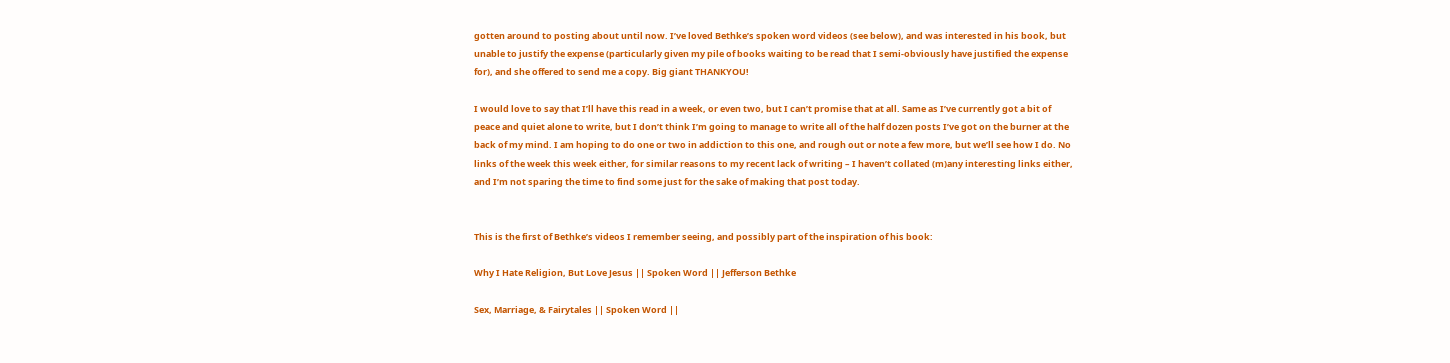gotten around to posting about until now. I’ve loved Bethke’s spoken word videos (see below), and was interested in his book, but unable to justify the expense (particularly given my pile of books waiting to be read that I semi-obviously have justified the expense for), and she offered to send me a copy. Big giant THANKYOU!

I would love to say that I’ll have this read in a week, or even two, but I can’t promise that at all. Same as I’ve currently got a bit of peace and quiet alone to write, but I don’t think I’m going to manage to write all of the half dozen posts I’ve got on the burner at the back of my mind. I am hoping to do one or two in addiction to this one, and rough out or note a few more, but we’ll see how I do. No links of the week this week either, for similar reasons to my recent lack of writing – I haven’t collated (m)any interesting links either, and I’m not sparing the time to find some just for the sake of making that post today.


This is the first of Bethke’s videos I remember seeing, and possibly part of the inspiration of his book:

Why I Hate Religion, But Love Jesus || Spoken Word || Jefferson Bethke

Sex, Marriage, & Fairytales || Spoken Word ||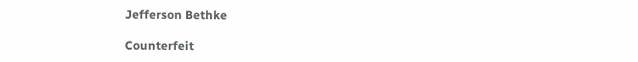Jefferson Bethke

Counterfeit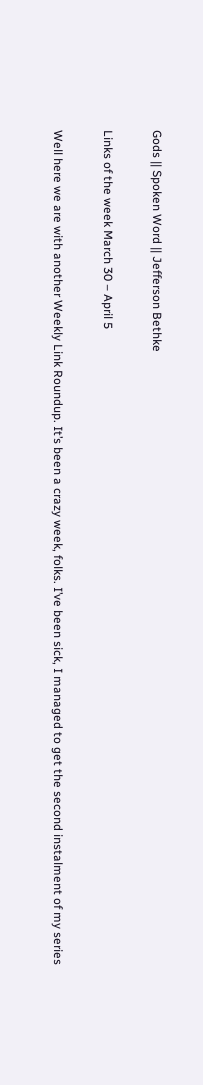Gods || Spoken Word || Jefferson Bethke

Links of the week March 30 – April 5

Well here we are with another Weekly Link Roundup. It’s been a crazy week, folks. I’ve been sick, I managed to get the second instalment of my series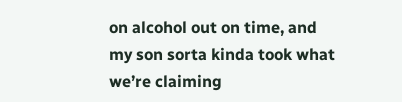on alcohol out on time, and my son sorta kinda took what we’re claiming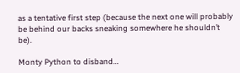as a tentative first step (because the next one will probably be behind our backs sneaking somewhere he shouldn’t be).

Monty Python to disband…